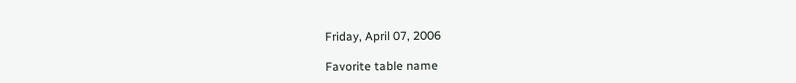Friday, April 07, 2006

Favorite table name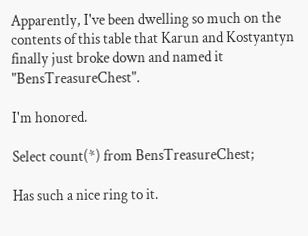Apparently, I've been dwelling so much on the contents of this table that Karun and Kostyantyn finally just broke down and named it "BensTreasureChest".

I'm honored.

Select count(*) from BensTreasureChest;

Has such a nice ring to it.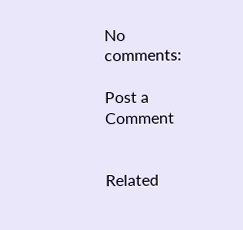No comments:

Post a Comment


Related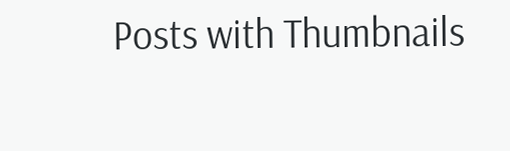Posts with Thumbnails